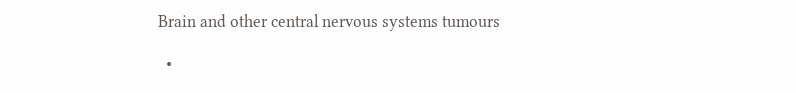Brain and other central nervous systems tumours

  •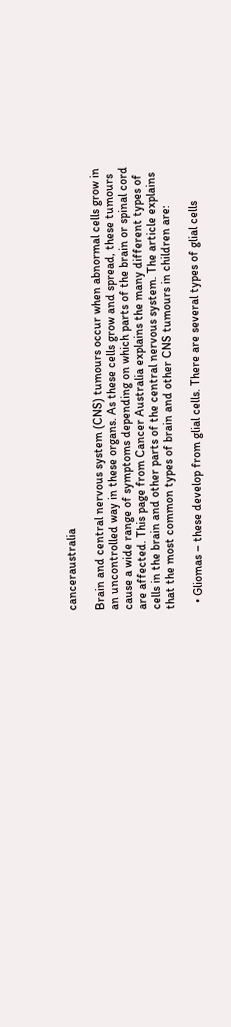canceraustralia

Brain and central nervous system (CNS) tumours occur when abnormal cells grow in an uncontrolled way in these organs. As these cells grow and spread, these tumours cause a wide range of symptoms depending on which parts of the brain or spinal cord are affected. This page from Cancer Australia explains the many different types of cells in the brain and other parts of the central nervous system. The article explains that the most common types of brain and other CNS tumours in children are:

  • Gliomas – these develop from glial cells. There are several types of glial cells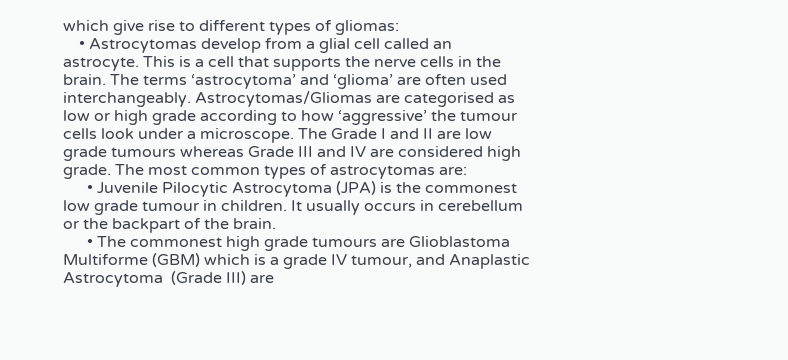which give rise to different types of gliomas:
    • Astrocytomas develop from a glial cell called an astrocyte. This is a cell that supports the nerve cells in the brain. The terms ‘astrocytoma’ and ‘glioma’ are often used interchangeably. Astrocytomas/Gliomas are categorised as low or high grade according to how ‘aggressive’ the tumour cells look under a microscope. The Grade I and II are low grade tumours whereas Grade III and IV are considered high grade. The most common types of astrocytomas are:
      • Juvenile Pilocytic Astrocytoma (JPA) is the commonest low grade tumour in children. It usually occurs in cerebellum or the backpart of the brain.
      • The commonest high grade tumours are Glioblastoma Multiforme (GBM) which is a grade IV tumour, and Anaplastic Astrocytoma  (Grade III) are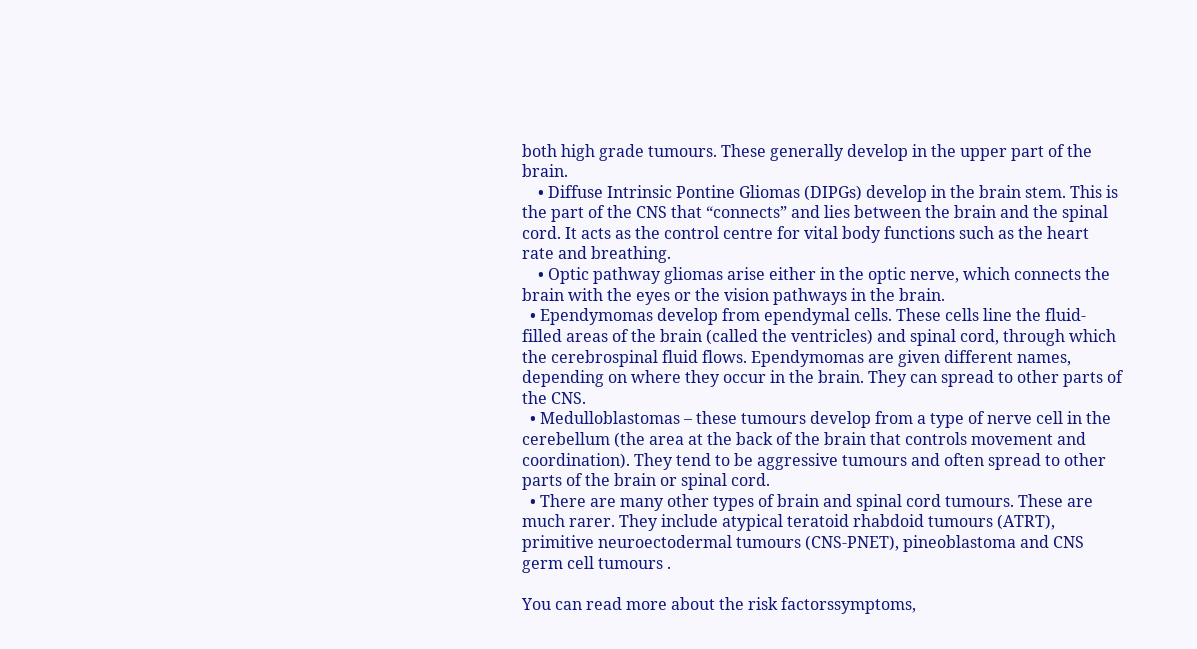both high grade tumours. These generally develop in the upper part of the brain.
    • Diffuse Intrinsic Pontine Gliomas (DIPGs) develop in the brain stem. This is the part of the CNS that “connects” and lies between the brain and the spinal cord. It acts as the control centre for vital body functions such as the heart rate and breathing.
    • Optic pathway gliomas arise either in the optic nerve, which connects the brain with the eyes or the vision pathways in the brain.
  • Ependymomas develop from ependymal cells. These cells line the fluid-filled areas of the brain (called the ventricles) and spinal cord, through which the cerebrospinal fluid flows. Ependymomas are given different names, depending on where they occur in the brain. They can spread to other parts of the CNS.
  • Medulloblastomas – these tumours develop from a type of nerve cell in the cerebellum (the area at the back of the brain that controls movement and coordination). They tend to be aggressive tumours and often spread to other parts of the brain or spinal cord.
  • There are many other types of brain and spinal cord tumours. These are much rarer. They include atypical teratoid rhabdoid tumours (ATRT), primitive neuroectodermal tumours (CNS-PNET), pineoblastoma and CNS germ cell tumours .

You can read more about the risk factorssymptoms,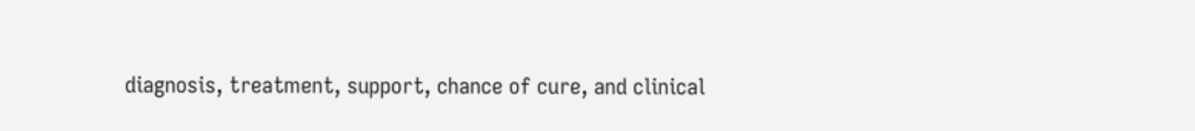diagnosis, treatment, support, chance of cure, and clinical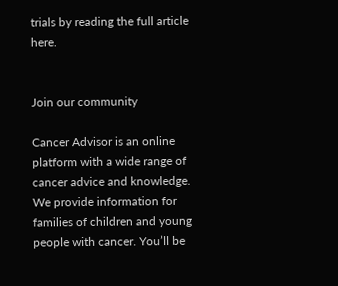trials by reading the full article here.


Join our community

Cancer Advisor is an online platform with a wide range of cancer advice and knowledge. We provide information for families of children and young people with cancer. You’ll be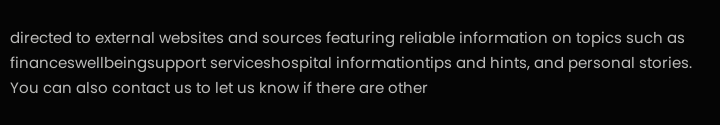directed to external websites and sources featuring reliable information on topics such as financeswellbeingsupport serviceshospital informationtips and hints, and personal stories. You can also contact us to let us know if there are other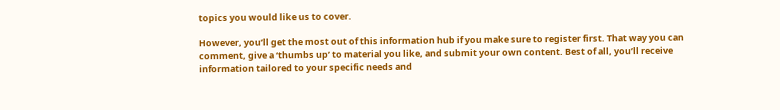topics you would like us to cover.

However, you’ll get the most out of this information hub if you make sure to register first. That way you can comment, give a ‘thumbs up’ to material you like, and submit your own content. Best of all, you’ll receive information tailored to your specific needs and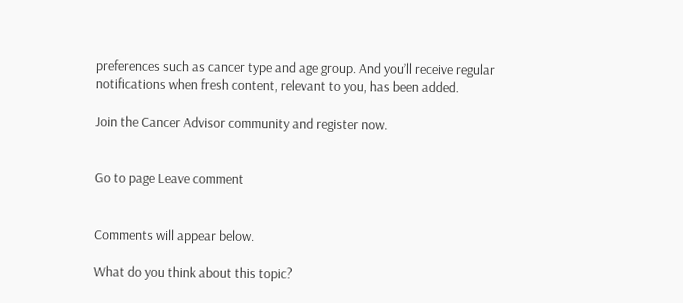preferences such as cancer type and age group. And you’ll receive regular notifications when fresh content, relevant to you, has been added.

Join the Cancer Advisor community and register now.


Go to page Leave comment


Comments will appear below.

What do you think about this topic?